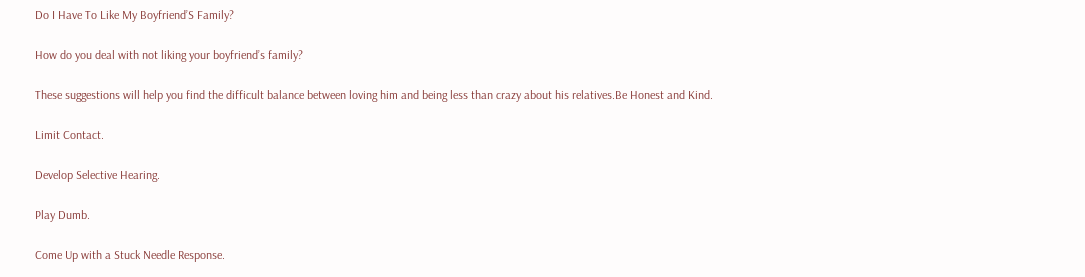Do I Have To Like My Boyfriend’S Family?

How do you deal with not liking your boyfriend’s family?

These suggestions will help you find the difficult balance between loving him and being less than crazy about his relatives.Be Honest and Kind.

Limit Contact.

Develop Selective Hearing.

Play Dumb.

Come Up with a Stuck Needle Response.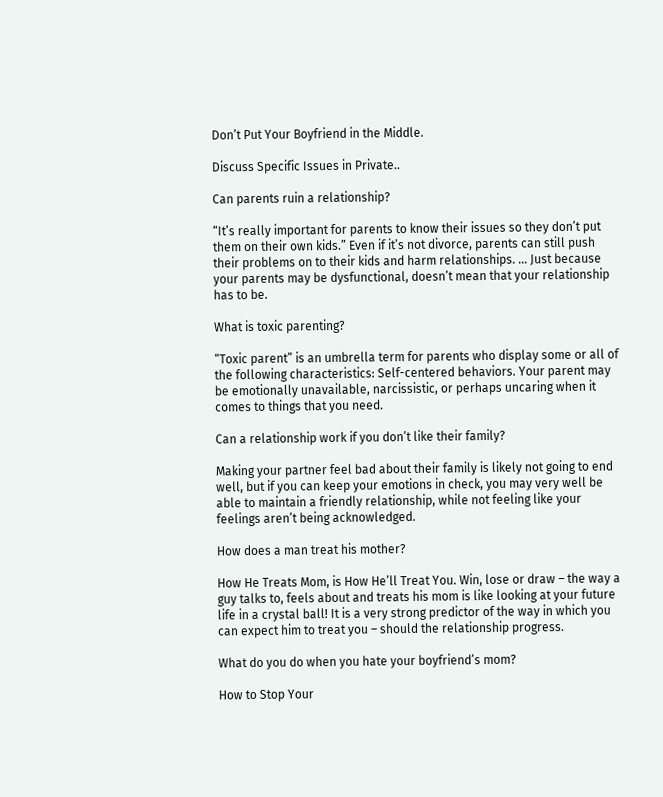Don’t Put Your Boyfriend in the Middle.

Discuss Specific Issues in Private..

Can parents ruin a relationship?

“It’s really important for parents to know their issues so they don’t put them on their own kids.” Even if it’s not divorce, parents can still push their problems on to their kids and harm relationships. … Just because your parents may be dysfunctional, doesn’t mean that your relationship has to be.

What is toxic parenting?

“Toxic parent” is an umbrella term for parents who display some or all of the following characteristics: Self-centered behaviors. Your parent may be emotionally unavailable, narcissistic, or perhaps uncaring when it comes to things that you need.

Can a relationship work if you don’t like their family?

Making your partner feel bad about their family is likely not going to end well, but if you can keep your emotions in check, you may very well be able to maintain a friendly relationship, while not feeling like your feelings aren’t being acknowledged.

How does a man treat his mother?

How He Treats Mom, is How He’ll Treat You. Win, lose or draw – the way a guy talks to, feels about and treats his mom is like looking at your future life in a crystal ball! It is a very strong predictor of the way in which you can expect him to treat you – should the relationship progress.

What do you do when you hate your boyfriend’s mom?

How to Stop Your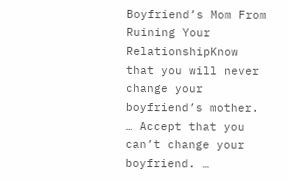Boyfriend’s Mom From Ruining Your RelationshipKnow that you will never change your boyfriend’s mother. … Accept that you can’t change your boyfriend. …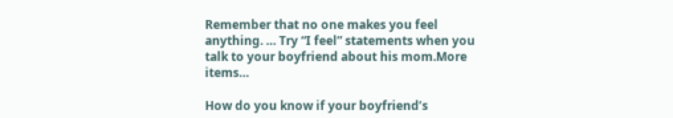Remember that no one makes you feel anything. … Try “I feel” statements when you talk to your boyfriend about his mom.More items…

How do you know if your boyfriend’s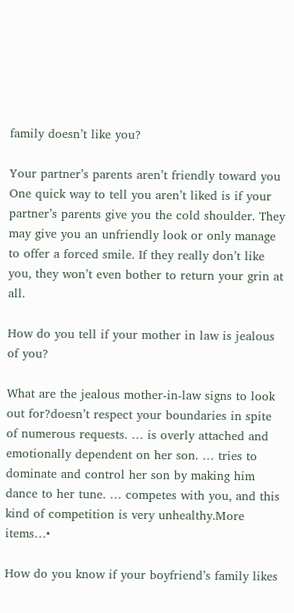family doesn’t like you?

Your partner’s parents aren’t friendly toward you One quick way to tell you aren’t liked is if your partner’s parents give you the cold shoulder. They may give you an unfriendly look or only manage to offer a forced smile. If they really don’t like you, they won’t even bother to return your grin at all.

How do you tell if your mother in law is jealous of you?

What are the jealous mother-in-law signs to look out for?doesn’t respect your boundaries in spite of numerous requests. … is overly attached and emotionally dependent on her son. … tries to dominate and control her son by making him dance to her tune. … competes with you, and this kind of competition is very unhealthy.More items…•

How do you know if your boyfriend’s family likes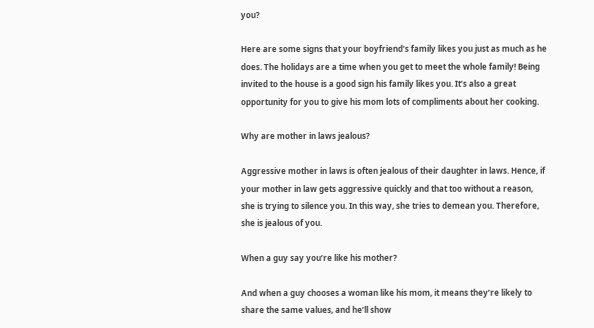you?

Here are some signs that your boyfriend’s family likes you just as much as he does. The holidays are a time when you get to meet the whole family! Being invited to the house is a good sign his family likes you. It’s also a great opportunity for you to give his mom lots of compliments about her cooking.

Why are mother in laws jealous?

Aggressive mother in laws is often jealous of their daughter in laws. Hence, if your mother in law gets aggressive quickly and that too without a reason, she is trying to silence you. In this way, she tries to demean you. Therefore, she is jealous of you.

When a guy say you’re like his mother?

And when a guy chooses a woman like his mom, it means they’re likely to share the same values, and he’ll show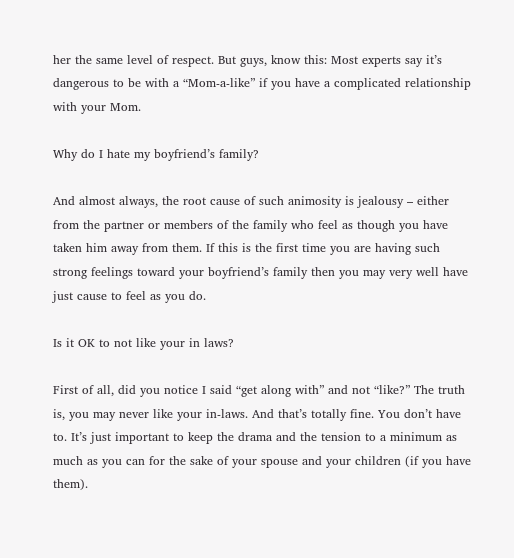her the same level of respect. But guys, know this: Most experts say it’s dangerous to be with a “Mom-a-like” if you have a complicated relationship with your Mom.

Why do I hate my boyfriend’s family?

And almost always, the root cause of such animosity is jealousy – either from the partner or members of the family who feel as though you have taken him away from them. If this is the first time you are having such strong feelings toward your boyfriend’s family then you may very well have just cause to feel as you do.

Is it OK to not like your in laws?

First of all, did you notice I said “get along with” and not “like?” The truth is, you may never like your in-laws. And that’s totally fine. You don’t have to. It’s just important to keep the drama and the tension to a minimum as much as you can for the sake of your spouse and your children (if you have them).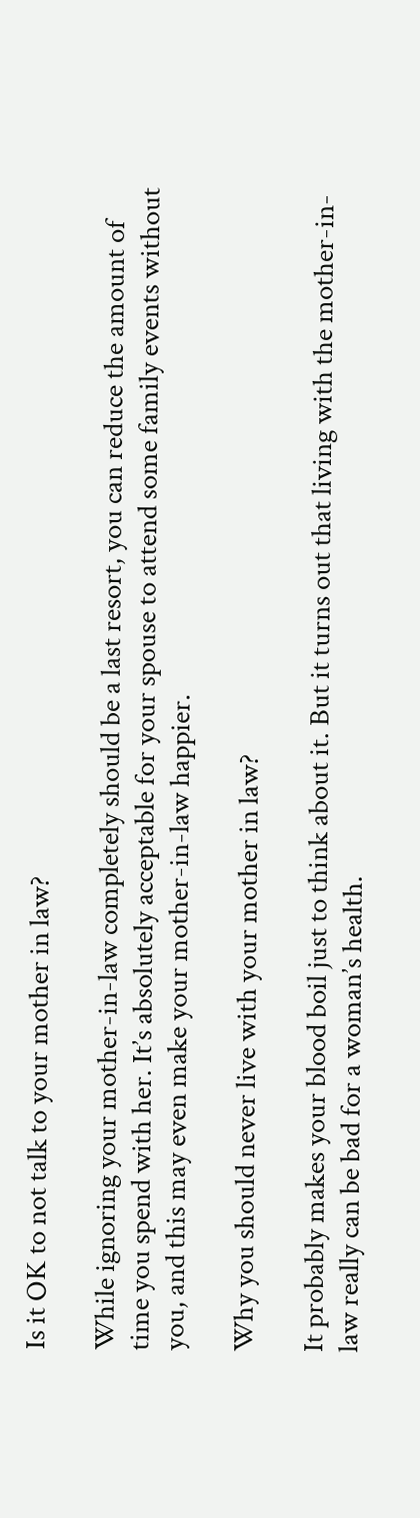Is it OK to not talk to your mother in law?

While ignoring your mother-in-law completely should be a last resort, you can reduce the amount of time you spend with her. It’s absolutely acceptable for your spouse to attend some family events without you, and this may even make your mother-in-law happier.

Why you should never live with your mother in law?

It probably makes your blood boil just to think about it. But it turns out that living with the mother-in-law really can be bad for a woman’s health.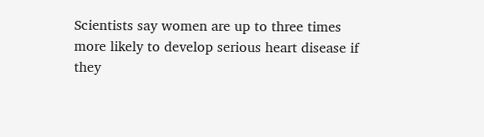Scientists say women are up to three times more likely to develop serious heart disease if they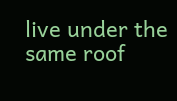live under the same roof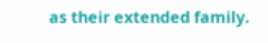as their extended family.